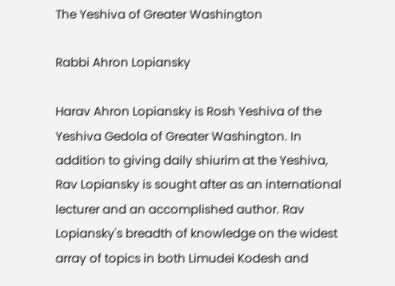The Yeshiva of Greater Washington

Rabbi Ahron Lopiansky

Harav Ahron Lopiansky is Rosh Yeshiva of the Yeshiva Gedola of Greater Washington. In addition to giving daily shiurim at the Yeshiva, Rav Lopiansky is sought after as an international lecturer and an accomplished author. Rav Lopiansky's breadth of knowledge on the widest array of topics in both Limudei Kodesh and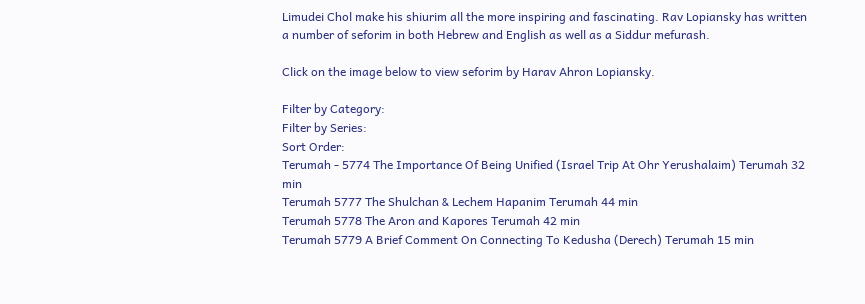Limudei Chol make his shiurim all the more inspiring and fascinating. Rav Lopiansky has written a number of seforim in both Hebrew and English as well as a Siddur mefurash.

Click on the image below to view seforim by Harav Ahron Lopiansky.

Filter by Category:
Filter by Series:
Sort Order:
Terumah - 5774 The Importance Of Being Unified (Israel Trip At Ohr Yerushalaim) Terumah 32 min
Terumah 5777 The Shulchan & Lechem Hapanim Terumah 44 min
Terumah 5778 The Aron and Kapores Terumah 42 min
Terumah 5779 A Brief Comment On Connecting To Kedusha (Derech) Terumah 15 min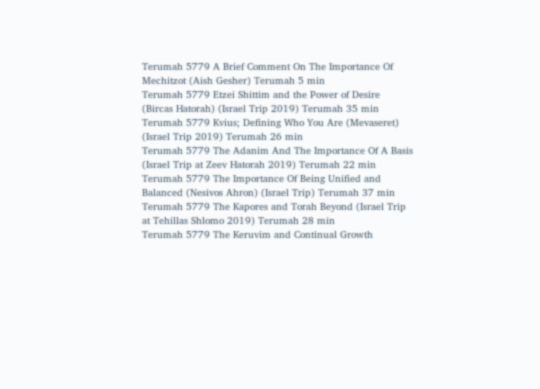Terumah 5779 A Brief Comment On The Importance Of Mechitzot (Aish Gesher) Terumah 5 min
Terumah 5779 Etzei Shittim and the Power of Desire (Bircas Hatorah) (Israel Trip 2019) Terumah 35 min
Terumah 5779 Kvius; Defining Who You Are (Mevaseret) (Israel Trip 2019) Terumah 26 min
Terumah 5779 The Adanim And The Importance Of A Basis (Israel Trip at Zeev Hatorah 2019) Terumah 22 min
Terumah 5779 The Importance Of Being Unified and Balanced (Nesivos Ahron) (Israel Trip) Terumah 37 min
Terumah 5779 The Kapores and Torah Beyond (Israel Trip at Tehillas Shlomo 2019) Terumah 28 min
Terumah 5779 The Keruvim and Continual Growth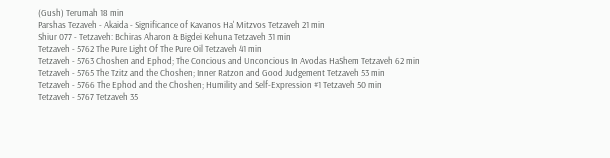(Gush) Terumah 18 min
Parshas Tezaveh - Akaida - Significance of Kavanos Ha' Mitzvos Tetzaveh 21 min
Shiur 077 - Tetzaveh: Bchiras Aharon & Bigdei Kehuna Tetzaveh 31 min
Tetzaveh - 5762 The Pure Light Of The Pure Oil Tetzaveh 41 min
Tetzaveh - 5763 Choshen and Ephod; The Concious and Unconcious In Avodas HaShem Tetzaveh 62 min
Tetzaveh - 5765 The Tzitz and the Choshen; Inner Ratzon and Good Judgement Tetzaveh 53 min
Tetzaveh - 5766 The Ephod and the Choshen; Humility and Self-Expression #1 Tetzaveh 50 min
Tetzaveh - 5767 Tetzaveh 35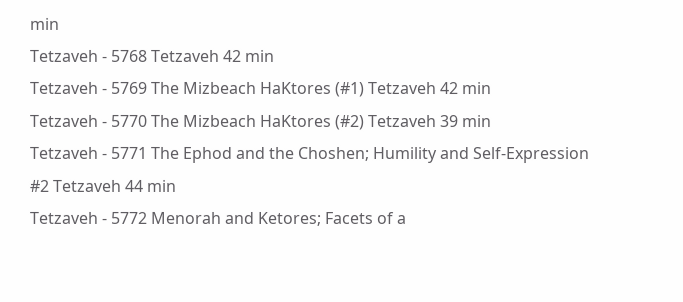min
Tetzaveh - 5768 Tetzaveh 42 min
Tetzaveh - 5769 The Mizbeach HaKtores (#1) Tetzaveh 42 min
Tetzaveh - 5770 The Mizbeach HaKtores (#2) Tetzaveh 39 min
Tetzaveh - 5771 The Ephod and the Choshen; Humility and Self-Expression #2 Tetzaveh 44 min
Tetzaveh - 5772 Menorah and Ketores; Facets of a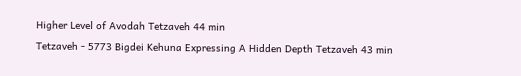Higher Level of Avodah Tetzaveh 44 min
Tetzaveh - 5773 Bigdei Kehuna Expressing A Hidden Depth Tetzaveh 43 min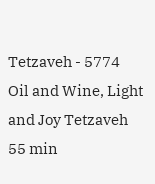Tetzaveh - 5774 Oil and Wine, Light and Joy Tetzaveh 55 min